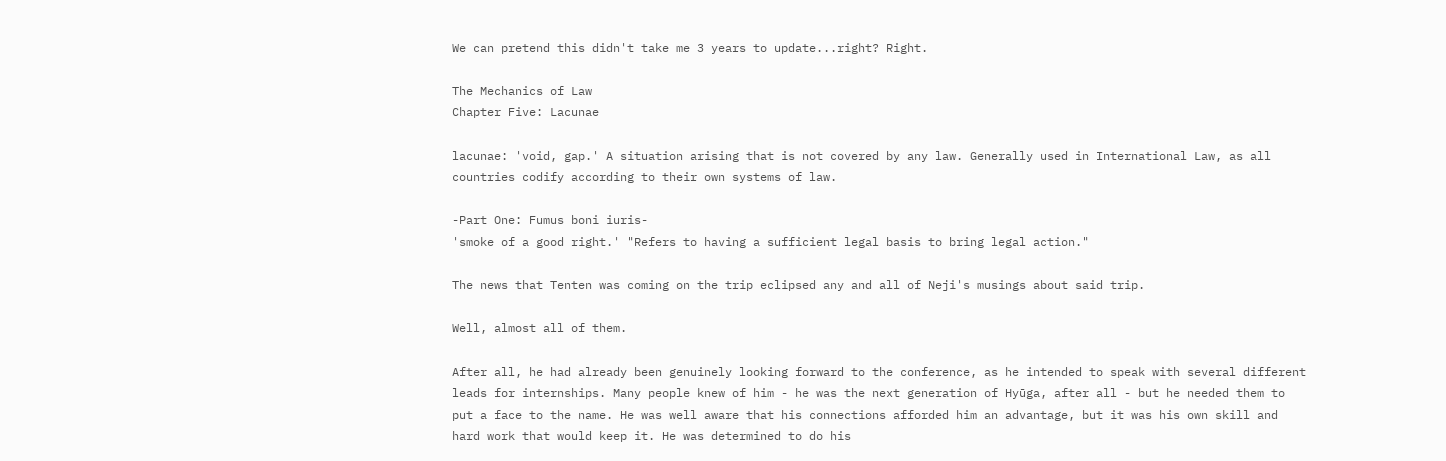We can pretend this didn't take me 3 years to update...right? Right.

The Mechanics of Law
Chapter Five: Lacunae

lacunae: 'void, gap.' A situation arising that is not covered by any law. Generally used in International Law, as all countries codify according to their own systems of law.

-Part One: Fumus boni iuris-
'smoke of a good right.' "Refers to having a sufficient legal basis to bring legal action."

The news that Tenten was coming on the trip eclipsed any and all of Neji's musings about said trip.

Well, almost all of them.

After all, he had already been genuinely looking forward to the conference, as he intended to speak with several different leads for internships. Many people knew of him - he was the next generation of Hyūga, after all - but he needed them to put a face to the name. He was well aware that his connections afforded him an advantage, but it was his own skill and hard work that would keep it. He was determined to do his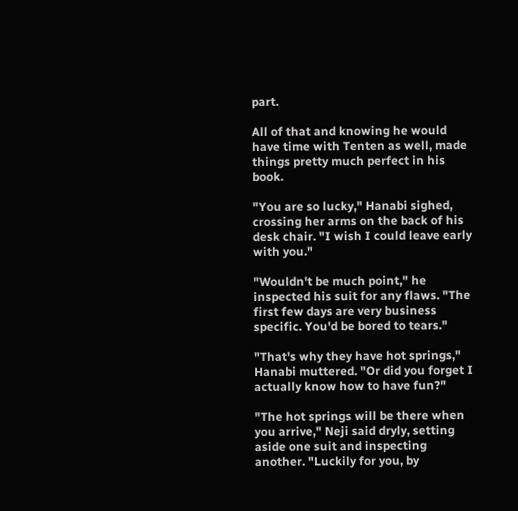part.

All of that and knowing he would have time with Tenten as well, made things pretty much perfect in his book.

"You are so lucky," Hanabi sighed, crossing her arms on the back of his desk chair. "I wish I could leave early with you."

"Wouldn't be much point," he inspected his suit for any flaws. "The first few days are very business specific. You'd be bored to tears."

"That's why they have hot springs," Hanabi muttered. "Or did you forget I actually know how to have fun?"

"The hot springs will be there when you arrive," Neji said dryly, setting aside one suit and inspecting another. "Luckily for you, by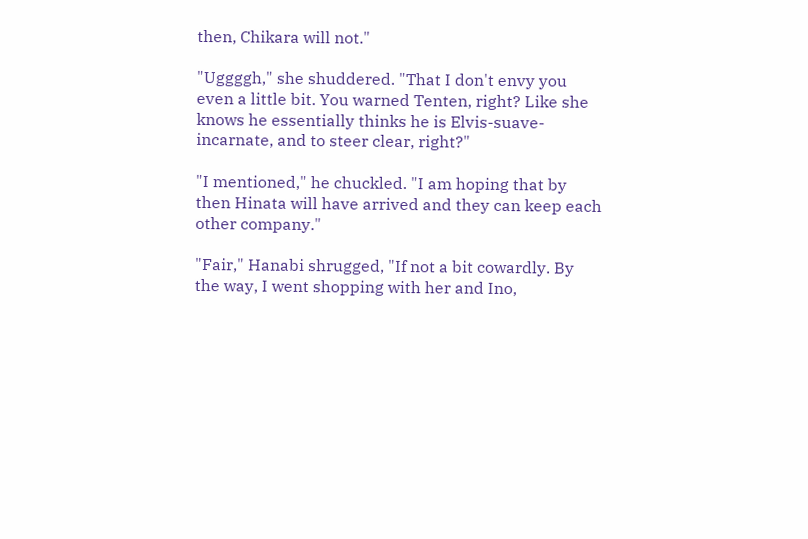then, Chikara will not."

"Uggggh," she shuddered. "That I don't envy you even a little bit. You warned Tenten, right? Like she knows he essentially thinks he is Elvis-suave-incarnate, and to steer clear, right?"

"I mentioned," he chuckled. "I am hoping that by then Hinata will have arrived and they can keep each other company."

"Fair," Hanabi shrugged, "If not a bit cowardly. By the way, I went shopping with her and Ino,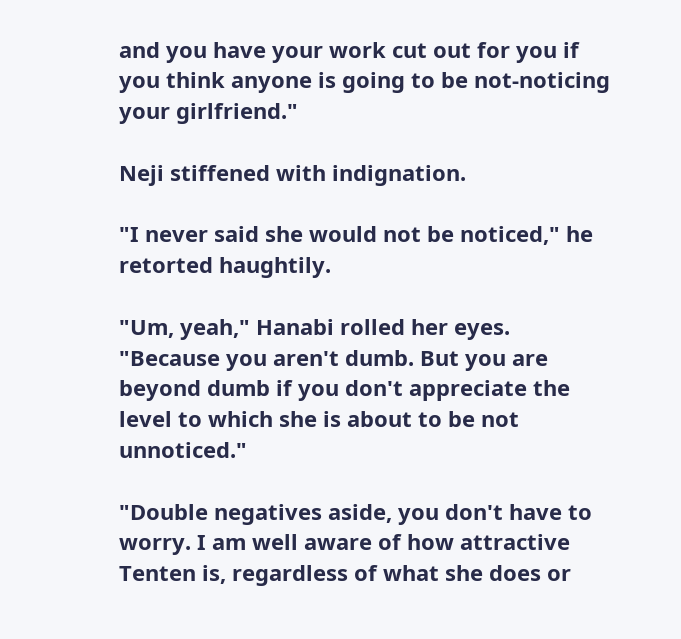and you have your work cut out for you if you think anyone is going to be not-noticing your girlfriend."

Neji stiffened with indignation.

"I never said she would not be noticed," he retorted haughtily.

"Um, yeah," Hanabi rolled her eyes. "Because you aren't dumb. But you are beyond dumb if you don't appreciate the level to which she is about to be not unnoticed."

"Double negatives aside, you don't have to worry. I am well aware of how attractive Tenten is, regardless of what she does or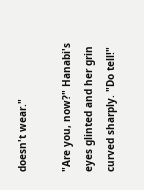doesn't wear."

"Are you, now?" Hanabi's eyes glinted and her grin curved sharply. "Do tell!"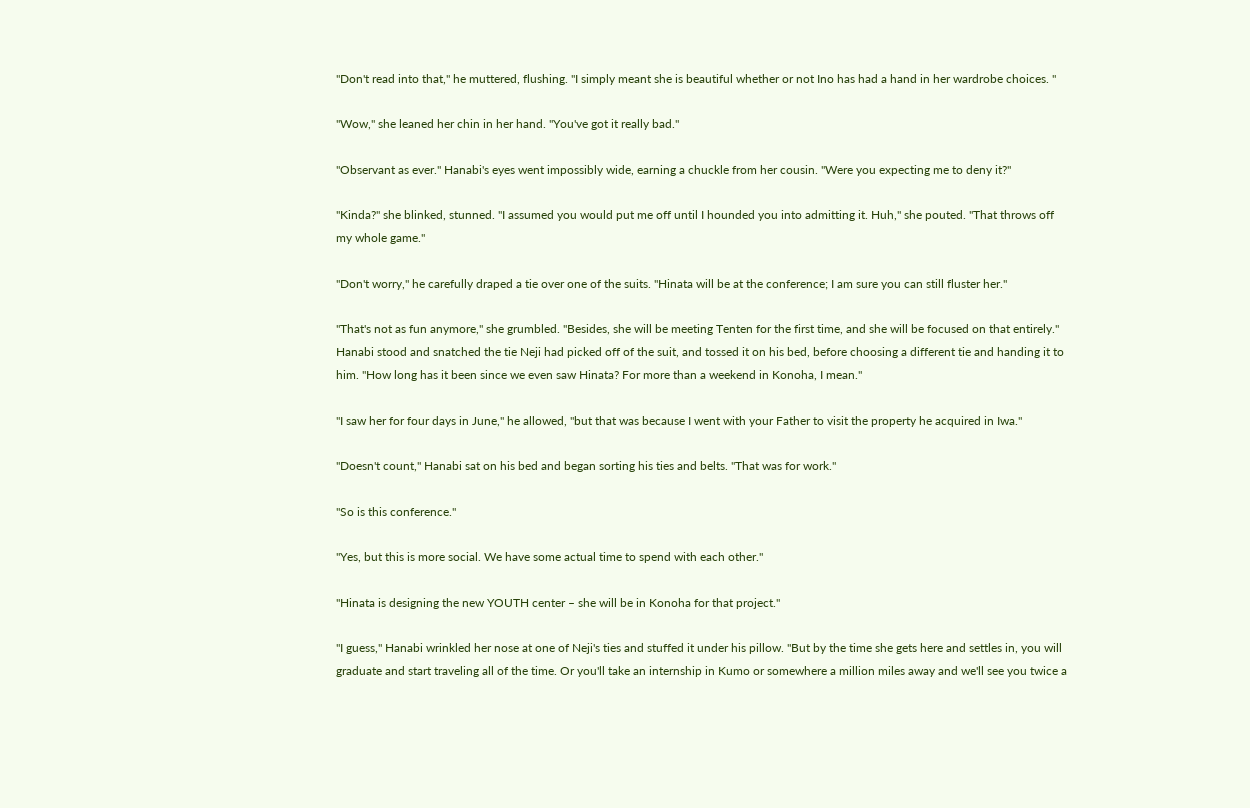"Don't read into that," he muttered, flushing. "I simply meant she is beautiful whether or not Ino has had a hand in her wardrobe choices. "

"Wow," she leaned her chin in her hand. "You've got it really bad."

"Observant as ever." Hanabi's eyes went impossibly wide, earning a chuckle from her cousin. "Were you expecting me to deny it?"

"Kinda?" she blinked, stunned. "I assumed you would put me off until I hounded you into admitting it. Huh," she pouted. "That throws off my whole game."

"Don't worry," he carefully draped a tie over one of the suits. "Hinata will be at the conference; I am sure you can still fluster her."

"That's not as fun anymore," she grumbled. "Besides, she will be meeting Tenten for the first time, and she will be focused on that entirely." Hanabi stood and snatched the tie Neji had picked off of the suit, and tossed it on his bed, before choosing a different tie and handing it to him. "How long has it been since we even saw Hinata? For more than a weekend in Konoha, I mean."

"I saw her for four days in June," he allowed, "but that was because I went with your Father to visit the property he acquired in Iwa."

"Doesn't count," Hanabi sat on his bed and began sorting his ties and belts. "That was for work."

"So is this conference."

"Yes, but this is more social. We have some actual time to spend with each other."

"Hinata is designing the new YOUTH center – she will be in Konoha for that project."

"I guess," Hanabi wrinkled her nose at one of Neji's ties and stuffed it under his pillow. "But by the time she gets here and settles in, you will graduate and start traveling all of the time. Or you'll take an internship in Kumo or somewhere a million miles away and we'll see you twice a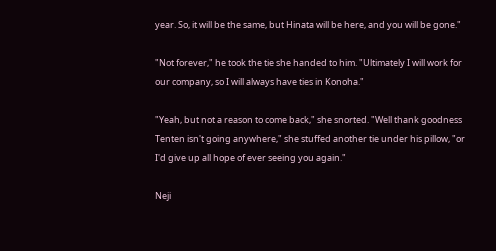year. So, it will be the same, but Hinata will be here, and you will be gone."

"Not forever," he took the tie she handed to him. "Ultimately I will work for our company, so I will always have ties in Konoha."

"Yeah, but not a reason to come back," she snorted. "Well thank goodness Tenten isn't going anywhere," she stuffed another tie under his pillow, "or I'd give up all hope of ever seeing you again."

Neji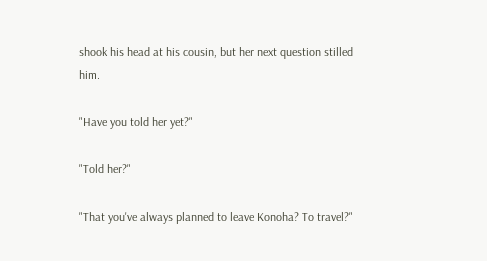shook his head at his cousin, but her next question stilled him.

"Have you told her yet?"

"Told her?"

"That you've always planned to leave Konoha? To travel?"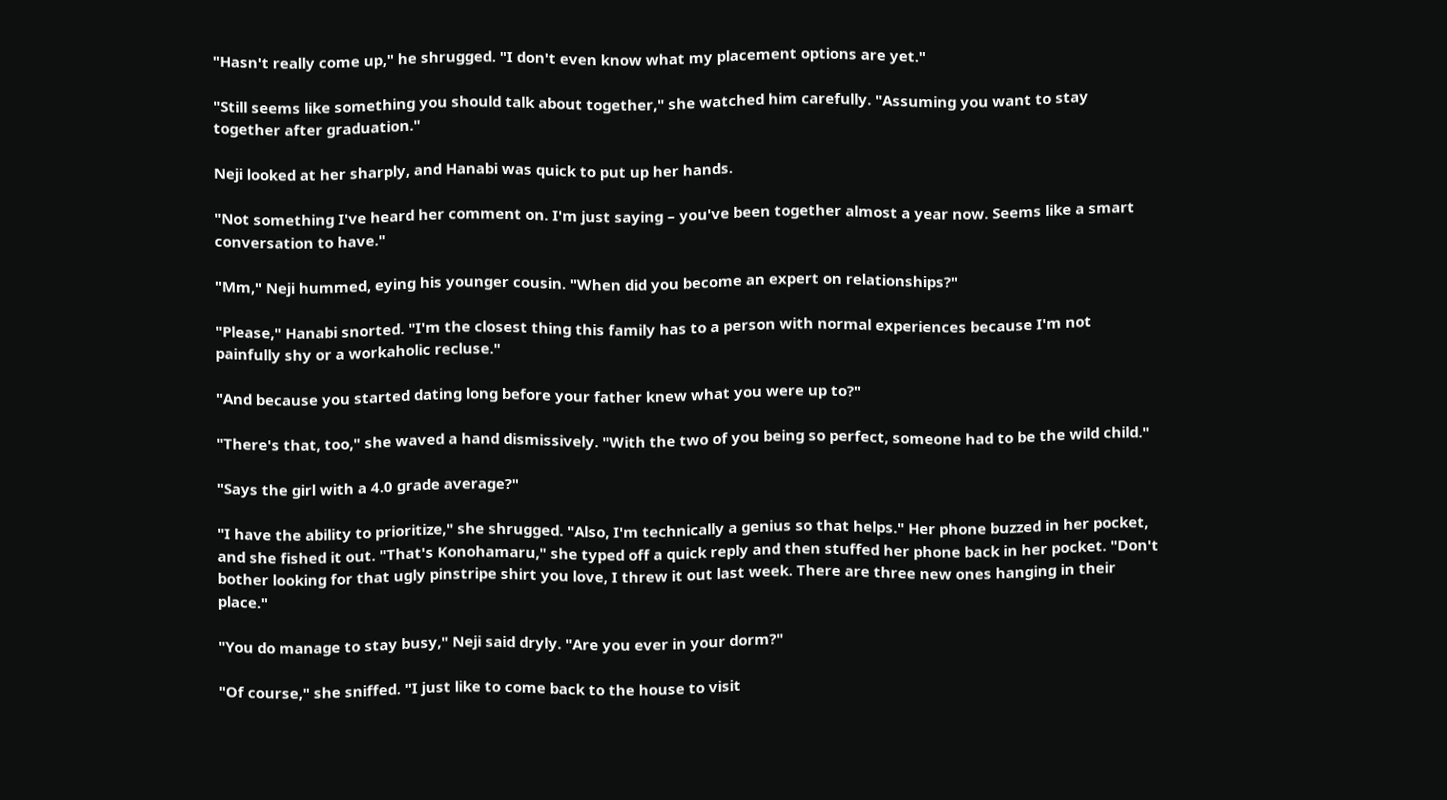"Hasn't really come up," he shrugged. "I don't even know what my placement options are yet."

"Still seems like something you should talk about together," she watched him carefully. "Assuming you want to stay together after graduation."

Neji looked at her sharply, and Hanabi was quick to put up her hands.

"Not something I've heard her comment on. I'm just saying – you've been together almost a year now. Seems like a smart conversation to have."

"Mm," Neji hummed, eying his younger cousin. "When did you become an expert on relationships?"

"Please," Hanabi snorted. "I'm the closest thing this family has to a person with normal experiences because I'm not painfully shy or a workaholic recluse."

"And because you started dating long before your father knew what you were up to?"

"There's that, too," she waved a hand dismissively. "With the two of you being so perfect, someone had to be the wild child."

"Says the girl with a 4.0 grade average?"

"I have the ability to prioritize," she shrugged. "Also, I'm technically a genius so that helps." Her phone buzzed in her pocket, and she fished it out. "That's Konohamaru," she typed off a quick reply and then stuffed her phone back in her pocket. "Don't bother looking for that ugly pinstripe shirt you love, I threw it out last week. There are three new ones hanging in their place."

"You do manage to stay busy," Neji said dryly. "Are you ever in your dorm?"

"Of course," she sniffed. "I just like to come back to the house to visit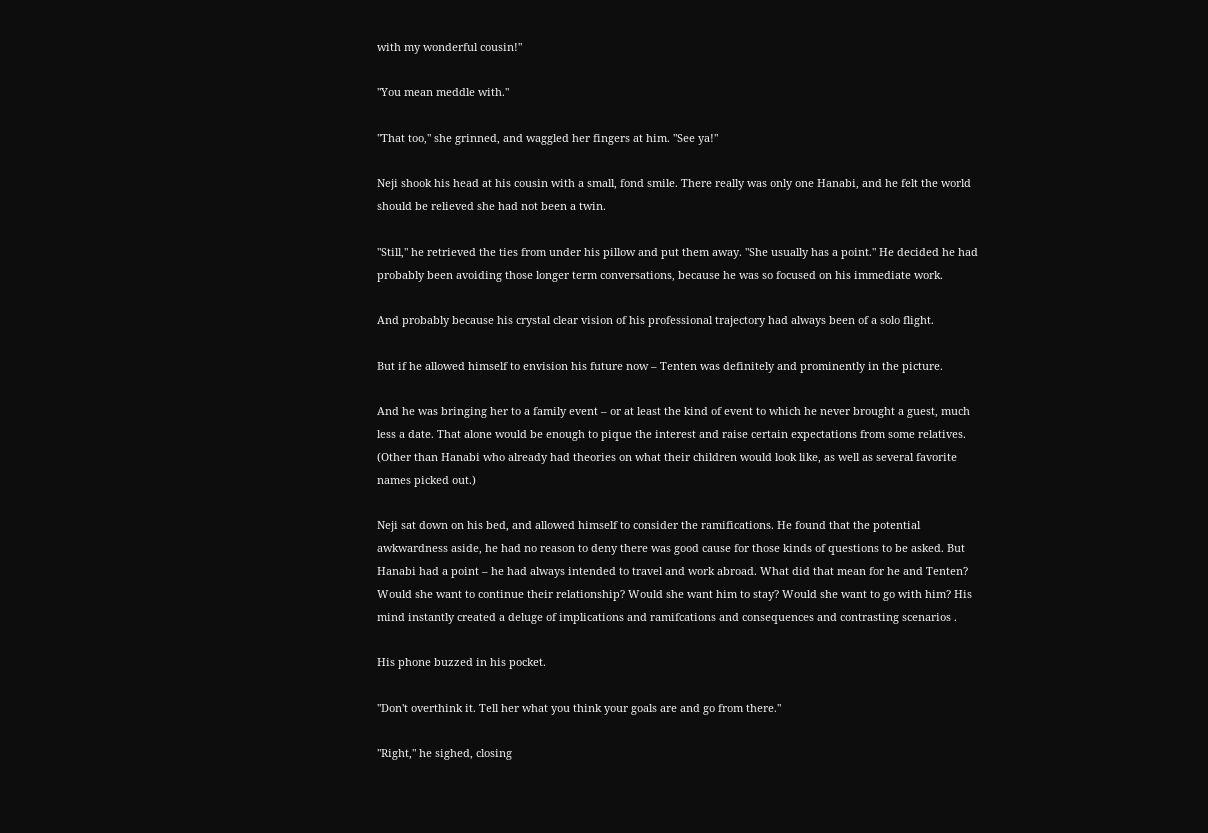with my wonderful cousin!"

"You mean meddle with."

"That too," she grinned, and waggled her fingers at him. "See ya!"

Neji shook his head at his cousin with a small, fond smile. There really was only one Hanabi, and he felt the world should be relieved she had not been a twin.

"Still," he retrieved the ties from under his pillow and put them away. "She usually has a point." He decided he had probably been avoiding those longer term conversations, because he was so focused on his immediate work.

And probably because his crystal clear vision of his professional trajectory had always been of a solo flight.

But if he allowed himself to envision his future now – Tenten was definitely and prominently in the picture.

And he was bringing her to a family event – or at least the kind of event to which he never brought a guest, much less a date. That alone would be enough to pique the interest and raise certain expectations from some relatives. (Other than Hanabi who already had theories on what their children would look like, as well as several favorite names picked out.)

Neji sat down on his bed, and allowed himself to consider the ramifications. He found that the potential awkwardness aside, he had no reason to deny there was good cause for those kinds of questions to be asked. But Hanabi had a point – he had always intended to travel and work abroad. What did that mean for he and Tenten? Would she want to continue their relationship? Would she want him to stay? Would she want to go with him? His mind instantly created a deluge of implications and ramifcations and consequences and contrasting scenarios .

His phone buzzed in his pocket.

"Don't overthink it. Tell her what you think your goals are and go from there."

"Right," he sighed, closing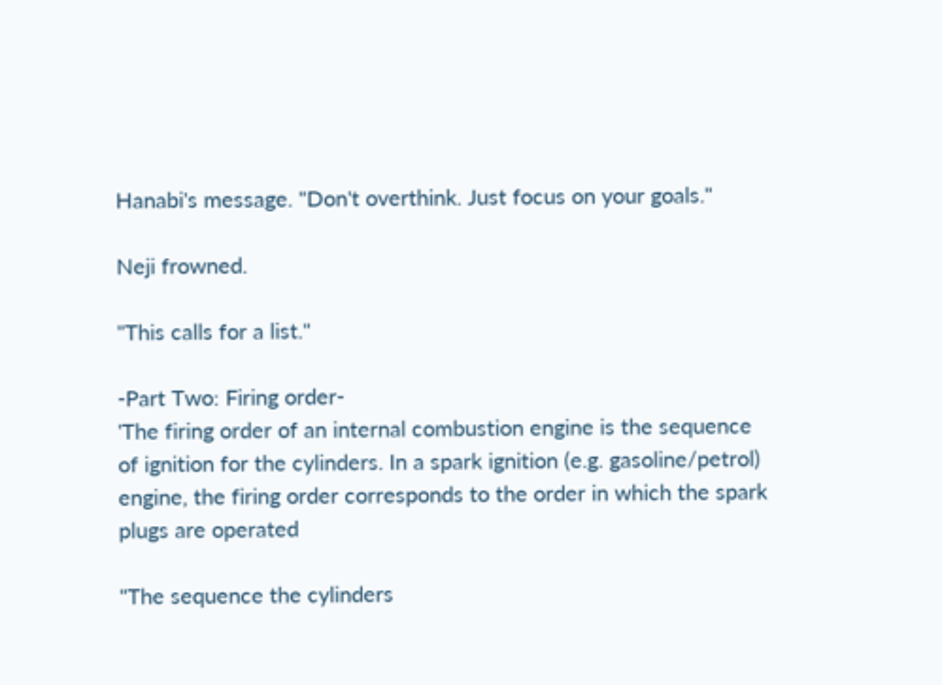Hanabi's message. "Don't overthink. Just focus on your goals."

Neji frowned.

"This calls for a list."

-Part Two: Firing order-
'The firing order of an internal combustion engine is the sequence of ignition for the cylinders. In a spark ignition (e.g. gasoline/petrol) engine, the firing order corresponds to the order in which the spark plugs are operated

"The sequence the cylinders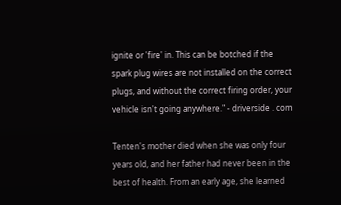ignite or 'fire' in. This can be botched if the spark plug wires are not installed on the correct plugs, and without the correct firing order, your vehicle isn't going anywhere." - driverside . com

Tenten's mother died when she was only four years old, and her father had never been in the best of health. From an early age, she learned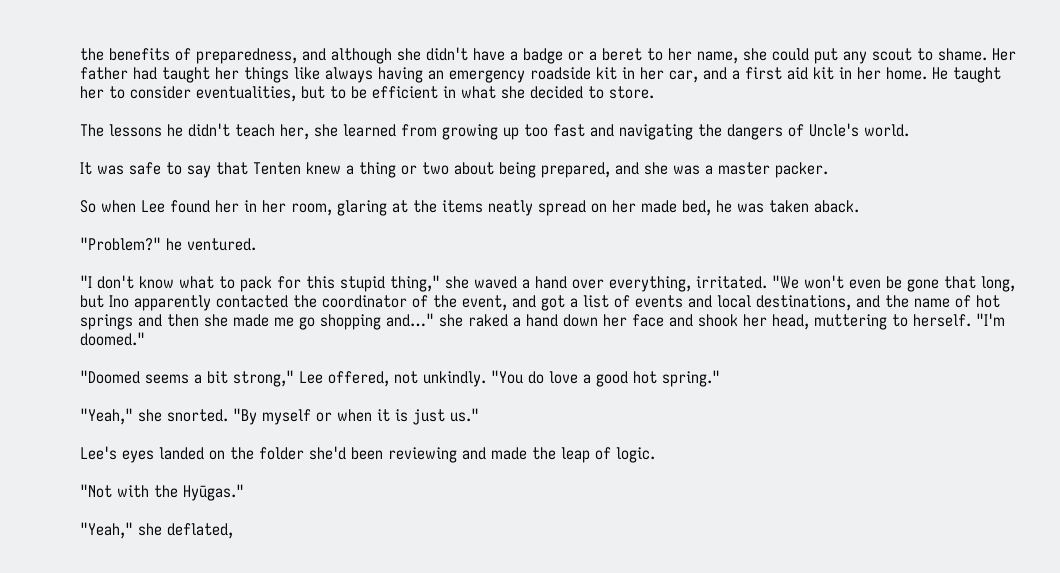the benefits of preparedness, and although she didn't have a badge or a beret to her name, she could put any scout to shame. Her father had taught her things like always having an emergency roadside kit in her car, and a first aid kit in her home. He taught her to consider eventualities, but to be efficient in what she decided to store.

The lessons he didn't teach her, she learned from growing up too fast and navigating the dangers of Uncle's world.

It was safe to say that Tenten knew a thing or two about being prepared, and she was a master packer.

So when Lee found her in her room, glaring at the items neatly spread on her made bed, he was taken aback.

"Problem?" he ventured.

"I don't know what to pack for this stupid thing," she waved a hand over everything, irritated. "We won't even be gone that long, but Ino apparently contacted the coordinator of the event, and got a list of events and local destinations, and the name of hot springs and then she made me go shopping and…" she raked a hand down her face and shook her head, muttering to herself. "I'm doomed."

"Doomed seems a bit strong," Lee offered, not unkindly. "You do love a good hot spring."

"Yeah," she snorted. "By myself or when it is just us."

Lee's eyes landed on the folder she'd been reviewing and made the leap of logic.

"Not with the Hyūgas."

"Yeah," she deflated,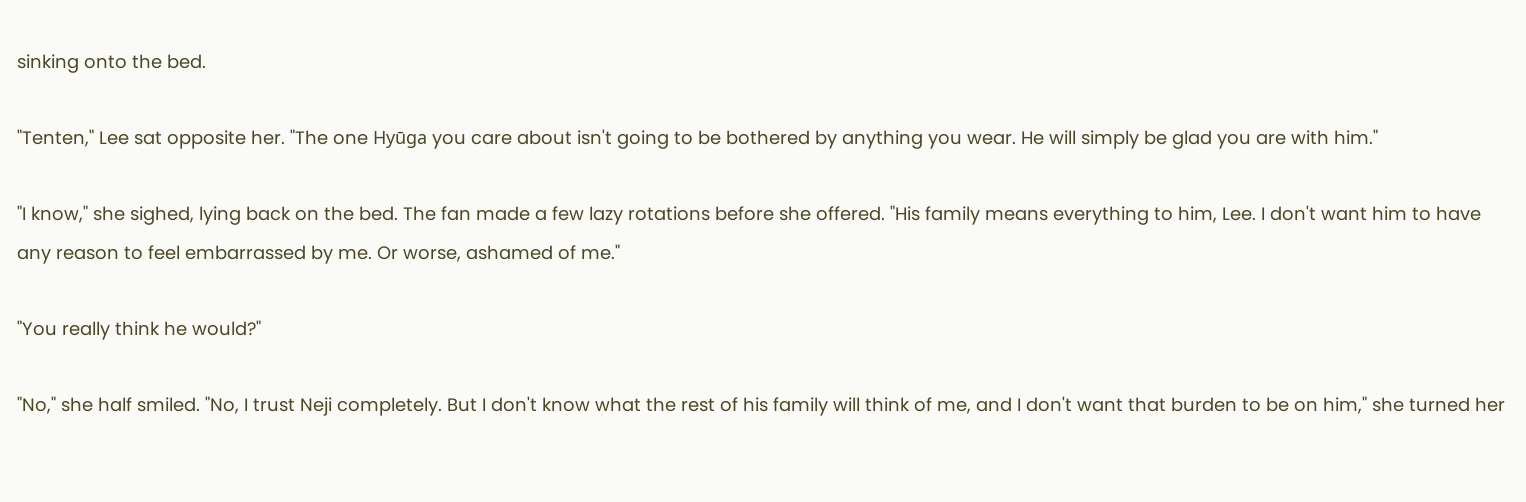sinking onto the bed.

"Tenten," Lee sat opposite her. "The one Hyūga you care about isn't going to be bothered by anything you wear. He will simply be glad you are with him."

"I know," she sighed, lying back on the bed. The fan made a few lazy rotations before she offered. "His family means everything to him, Lee. I don't want him to have any reason to feel embarrassed by me. Or worse, ashamed of me."

"You really think he would?"

"No," she half smiled. "No, I trust Neji completely. But I don't know what the rest of his family will think of me, and I don't want that burden to be on him," she turned her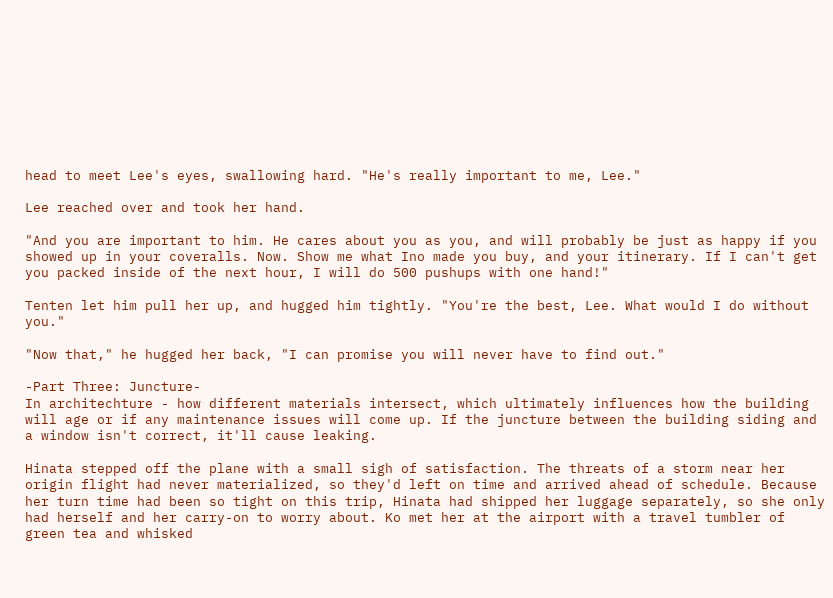head to meet Lee's eyes, swallowing hard. "He's really important to me, Lee."

Lee reached over and took her hand.

"And you are important to him. He cares about you as you, and will probably be just as happy if you showed up in your coveralls. Now. Show me what Ino made you buy, and your itinerary. If I can't get you packed inside of the next hour, I will do 500 pushups with one hand!"

Tenten let him pull her up, and hugged him tightly. "You're the best, Lee. What would I do without you."

"Now that," he hugged her back, "I can promise you will never have to find out."

-Part Three: Juncture-
In architechture - how different materials intersect, which ultimately influences how the building will age or if any maintenance issues will come up. If the juncture between the building siding and a window isn't correct, it'll cause leaking.

Hinata stepped off the plane with a small sigh of satisfaction. The threats of a storm near her origin flight had never materialized, so they'd left on time and arrived ahead of schedule. Because her turn time had been so tight on this trip, Hinata had shipped her luggage separately, so she only had herself and her carry-on to worry about. Ko met her at the airport with a travel tumbler of green tea and whisked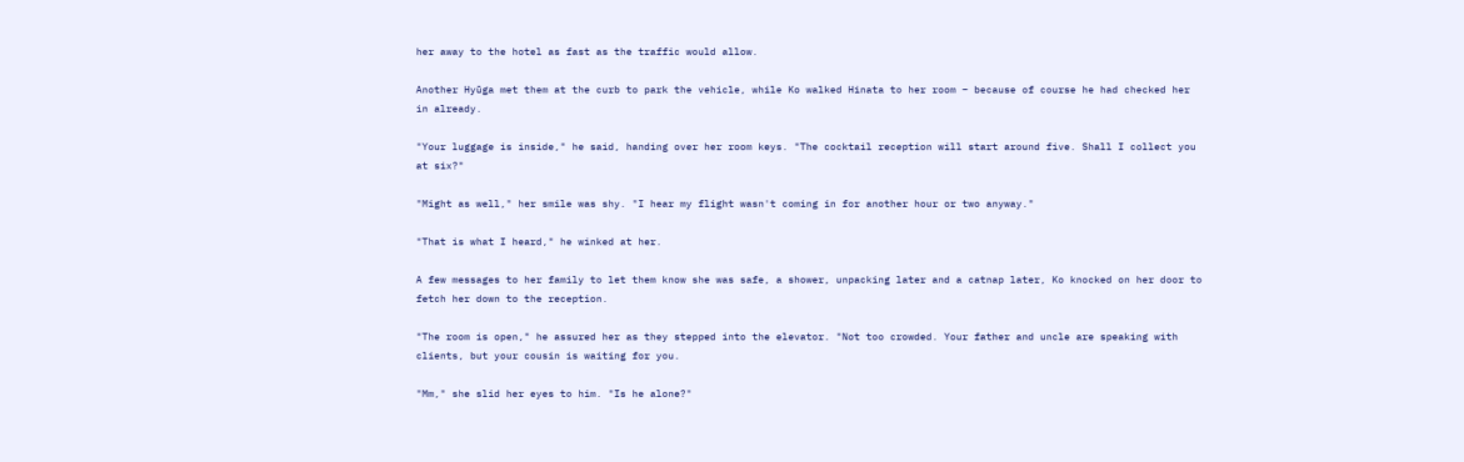her away to the hotel as fast as the traffic would allow.

Another Hyūga met them at the curb to park the vehicle, while Ko walked Hinata to her room – because of course he had checked her in already.

"Your luggage is inside," he said, handing over her room keys. "The cocktail reception will start around five. Shall I collect you at six?"

"Might as well," her smile was shy. "I hear my flight wasn't coming in for another hour or two anyway."

"That is what I heard," he winked at her.

A few messages to her family to let them know she was safe, a shower, unpacking later and a catnap later, Ko knocked on her door to fetch her down to the reception.

"The room is open," he assured her as they stepped into the elevator. "Not too crowded. Your father and uncle are speaking with clients, but your cousin is waiting for you.

"Mm," she slid her eyes to him. "Is he alone?"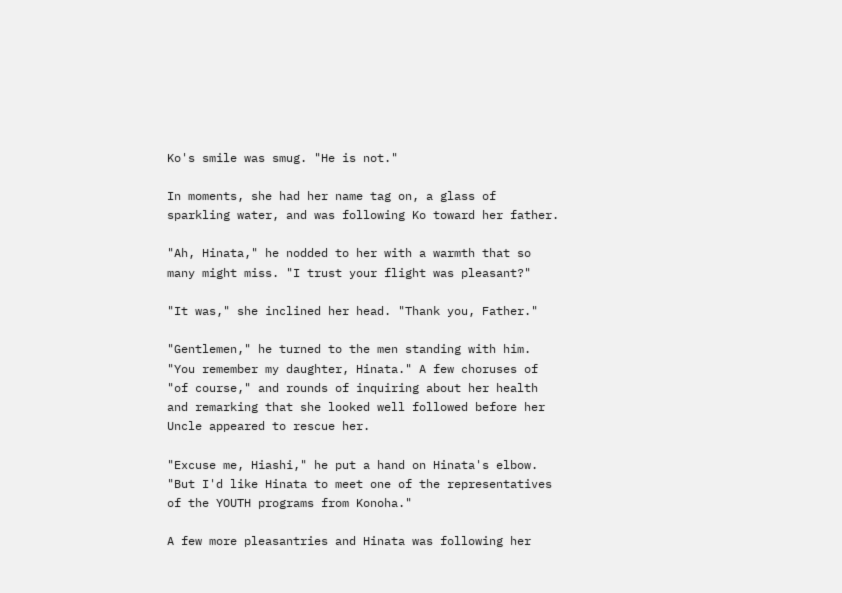Ko's smile was smug. "He is not."

In moments, she had her name tag on, a glass of sparkling water, and was following Ko toward her father.

"Ah, Hinata," he nodded to her with a warmth that so many might miss. "I trust your flight was pleasant?"

"It was," she inclined her head. "Thank you, Father."

"Gentlemen," he turned to the men standing with him. "You remember my daughter, Hinata." A few choruses of "of course," and rounds of inquiring about her health and remarking that she looked well followed before her Uncle appeared to rescue her.

"Excuse me, Hiashi," he put a hand on Hinata's elbow. "But I'd like Hinata to meet one of the representatives of the YOUTH programs from Konoha."

A few more pleasantries and Hinata was following her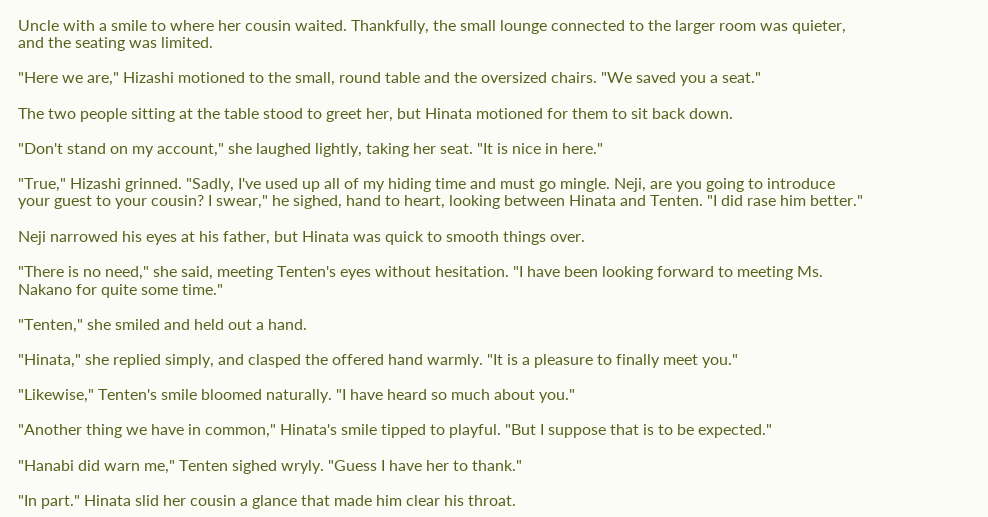Uncle with a smile to where her cousin waited. Thankfully, the small lounge connected to the larger room was quieter, and the seating was limited.

"Here we are," Hizashi motioned to the small, round table and the oversized chairs. "We saved you a seat."

The two people sitting at the table stood to greet her, but Hinata motioned for them to sit back down.

"Don't stand on my account," she laughed lightly, taking her seat. "It is nice in here."

"True," Hizashi grinned. "Sadly, I've used up all of my hiding time and must go mingle. Neji, are you going to introduce your guest to your cousin? I swear," he sighed, hand to heart, looking between Hinata and Tenten. "I did rase him better."

Neji narrowed his eyes at his father, but Hinata was quick to smooth things over.

"There is no need," she said, meeting Tenten's eyes without hesitation. "I have been looking forward to meeting Ms. Nakano for quite some time."

"Tenten," she smiled and held out a hand.

"Hinata," she replied simply, and clasped the offered hand warmly. "It is a pleasure to finally meet you."

"Likewise," Tenten's smile bloomed naturally. "I have heard so much about you."

"Another thing we have in common," Hinata's smile tipped to playful. "But I suppose that is to be expected."

"Hanabi did warn me," Tenten sighed wryly. "Guess I have her to thank."

"In part." Hinata slid her cousin a glance that made him clear his throat.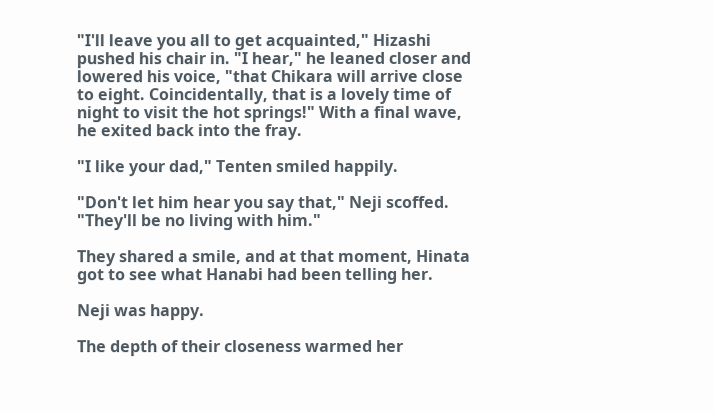"I'll leave you all to get acquainted," Hizashi pushed his chair in. "I hear," he leaned closer and lowered his voice, "that Chikara will arrive close to eight. Coincidentally, that is a lovely time of night to visit the hot springs!" With a final wave, he exited back into the fray.

"I like your dad," Tenten smiled happily.

"Don't let him hear you say that," Neji scoffed. "They'll be no living with him."

They shared a smile, and at that moment, Hinata got to see what Hanabi had been telling her.

Neji was happy.

The depth of their closeness warmed her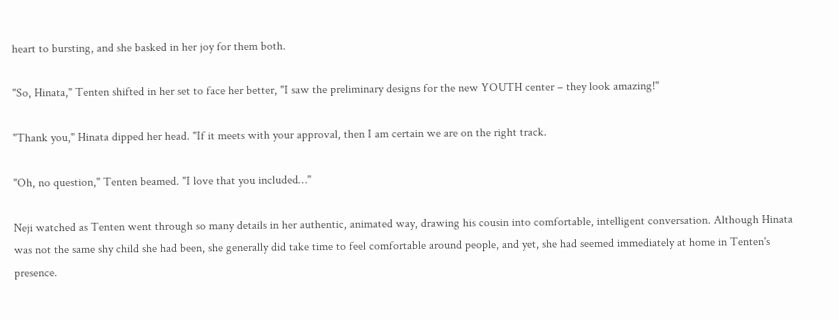heart to bursting, and she basked in her joy for them both.

"So, Hinata," Tenten shifted in her set to face her better, "I saw the preliminary designs for the new YOUTH center – they look amazing!"

"Thank you," Hinata dipped her head. "If it meets with your approval, then I am certain we are on the right track.

"Oh, no question," Tenten beamed. "I love that you included…"

Neji watched as Tenten went through so many details in her authentic, animated way, drawing his cousin into comfortable, intelligent conversation. Although Hinata was not the same shy child she had been, she generally did take time to feel comfortable around people, and yet, she had seemed immediately at home in Tenten's presence.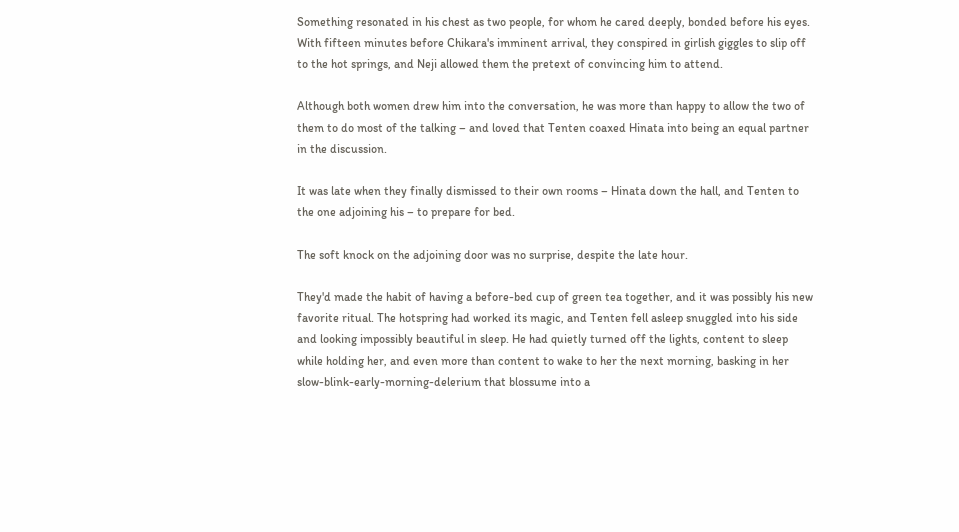Something resonated in his chest as two people, for whom he cared deeply, bonded before his eyes. With fifteen minutes before Chikara's imminent arrival, they conspired in girlish giggles to slip off to the hot springs, and Neji allowed them the pretext of convincing him to attend.

Although both women drew him into the conversation, he was more than happy to allow the two of them to do most of the talking – and loved that Tenten coaxed Hinata into being an equal partner in the discussion.

It was late when they finally dismissed to their own rooms – Hinata down the hall, and Tenten to the one adjoining his – to prepare for bed.

The soft knock on the adjoining door was no surprise, despite the late hour.

They'd made the habit of having a before-bed cup of green tea together, and it was possibly his new favorite ritual. The hotspring had worked its magic, and Tenten fell asleep snuggled into his side and looking impossibly beautiful in sleep. He had quietly turned off the lights, content to sleep while holding her, and even more than content to wake to her the next morning, basking in her slow-blink-early-morning-delerium that blossume into a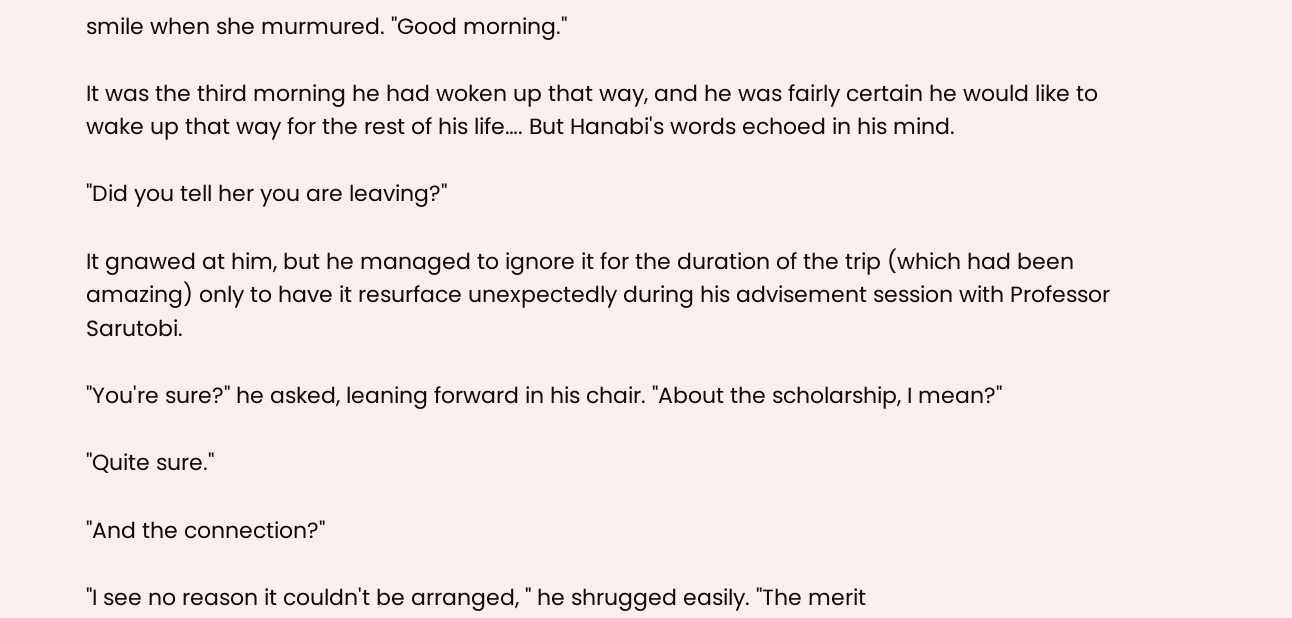smile when she murmured. "Good morning."

It was the third morning he had woken up that way, and he was fairly certain he would like to wake up that way for the rest of his life…. But Hanabi's words echoed in his mind.

"Did you tell her you are leaving?"

It gnawed at him, but he managed to ignore it for the duration of the trip (which had been amazing) only to have it resurface unexpectedly during his advisement session with Professor Sarutobi.

"You're sure?" he asked, leaning forward in his chair. "About the scholarship, I mean?"

"Quite sure."

"And the connection?"

"I see no reason it couldn't be arranged, " he shrugged easily. "The merit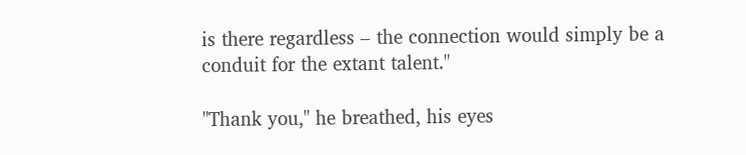is there regardless – the connection would simply be a conduit for the extant talent."

"Thank you," he breathed, his eyes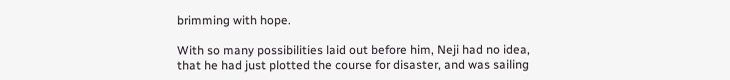brimming with hope.

With so many possibilities laid out before him, Neji had no idea, that he had just plotted the course for disaster, and was sailing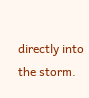directly into the storm.